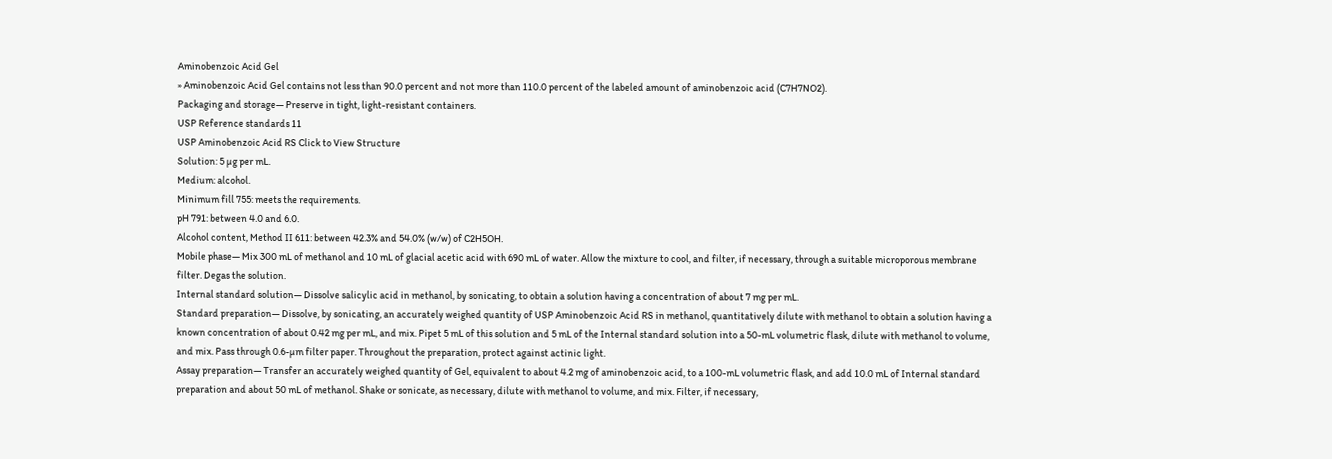Aminobenzoic Acid Gel
» Aminobenzoic Acid Gel contains not less than 90.0 percent and not more than 110.0 percent of the labeled amount of aminobenzoic acid (C7H7NO2).
Packaging and storage— Preserve in tight, light-resistant containers.
USP Reference standards 11
USP Aminobenzoic Acid RS Click to View Structure
Solution: 5 µg per mL.
Medium: alcohol.
Minimum fill 755: meets the requirements.
pH 791: between 4.0 and 6.0.
Alcohol content, Method II 611: between 42.3% and 54.0% (w/w) of C2H5OH.
Mobile phase— Mix 300 mL of methanol and 10 mL of glacial acetic acid with 690 mL of water. Allow the mixture to cool, and filter, if necessary, through a suitable microporous membrane filter. Degas the solution.
Internal standard solution— Dissolve salicylic acid in methanol, by sonicating, to obtain a solution having a concentration of about 7 mg per mL.
Standard preparation— Dissolve, by sonicating, an accurately weighed quantity of USP Aminobenzoic Acid RS in methanol, quantitatively dilute with methanol to obtain a solution having a known concentration of about 0.42 mg per mL, and mix. Pipet 5 mL of this solution and 5 mL of the Internal standard solution into a 50-mL volumetric flask, dilute with methanol to volume, and mix. Pass through 0.6-µm filter paper. Throughout the preparation, protect against actinic light.
Assay preparation— Transfer an accurately weighed quantity of Gel, equivalent to about 4.2 mg of aminobenzoic acid, to a 100-mL volumetric flask, and add 10.0 mL of Internal standard preparation and about 50 mL of methanol. Shake or sonicate, as necessary, dilute with methanol to volume, and mix. Filter, if necessary,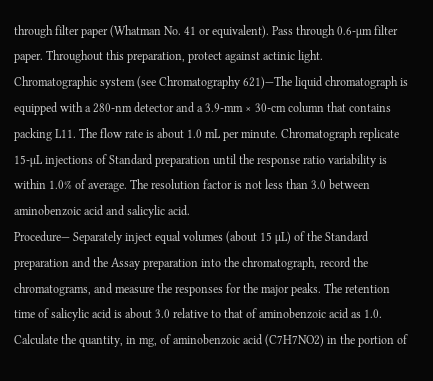through filter paper (Whatman No. 41 or equivalent). Pass through 0.6-µm filter paper. Throughout this preparation, protect against actinic light.
Chromatographic system (see Chromatography 621)—The liquid chromatograph is equipped with a 280-nm detector and a 3.9-mm × 30-cm column that contains packing L11. The flow rate is about 1.0 mL per minute. Chromatograph replicate 15-µL injections of Standard preparation until the response ratio variability is within 1.0% of average. The resolution factor is not less than 3.0 between aminobenzoic acid and salicylic acid.
Procedure— Separately inject equal volumes (about 15 µL) of the Standard preparation and the Assay preparation into the chromatograph, record the chromatograms, and measure the responses for the major peaks. The retention time of salicylic acid is about 3.0 relative to that of aminobenzoic acid as 1.0. Calculate the quantity, in mg, of aminobenzoic acid (C7H7NO2) in the portion of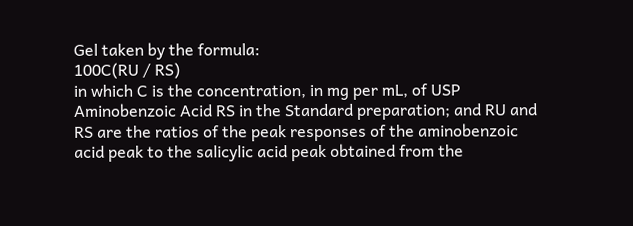Gel taken by the formula:
100C(RU / RS)
in which C is the concentration, in mg per mL, of USP Aminobenzoic Acid RS in the Standard preparation; and RU and RS are the ratios of the peak responses of the aminobenzoic acid peak to the salicylic acid peak obtained from the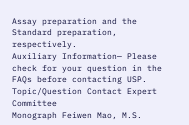Assay preparation and the Standard preparation, respectively.
Auxiliary Information— Please check for your question in the FAQs before contacting USP.
Topic/Question Contact Expert Committee
Monograph Feiwen Mao, M.S.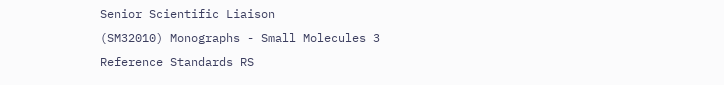Senior Scientific Liaison
(SM32010) Monographs - Small Molecules 3
Reference Standards RS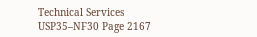Technical Services
USP35–NF30 Page 2167